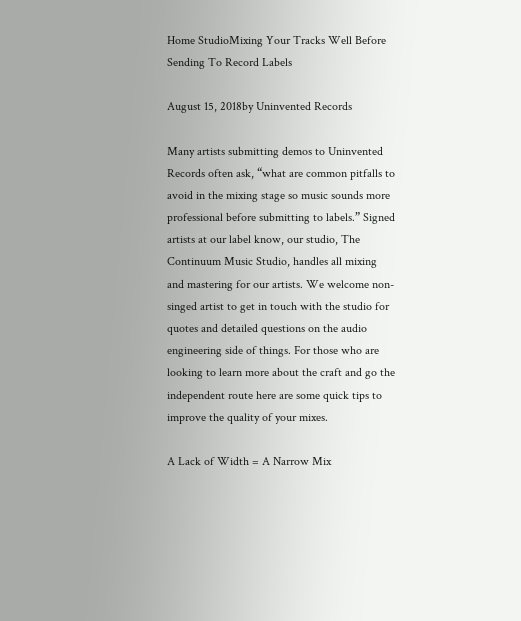Home StudioMixing Your Tracks Well Before Sending To Record Labels

August 15, 2018by Uninvented Records

Many artists submitting demos to Uninvented Records often ask, “what are common pitfalls to avoid in the mixing stage so music sounds more professional before submitting to labels.” Signed artists at our label know, our studio, The Continuum Music Studio, handles all mixing and mastering for our artists. We welcome non-singed artist to get in touch with the studio for quotes and detailed questions on the audio engineering side of things. For those who are looking to learn more about the craft and go the independent route here are some quick tips to improve the quality of your mixes.

A Lack of Width = A Narrow Mix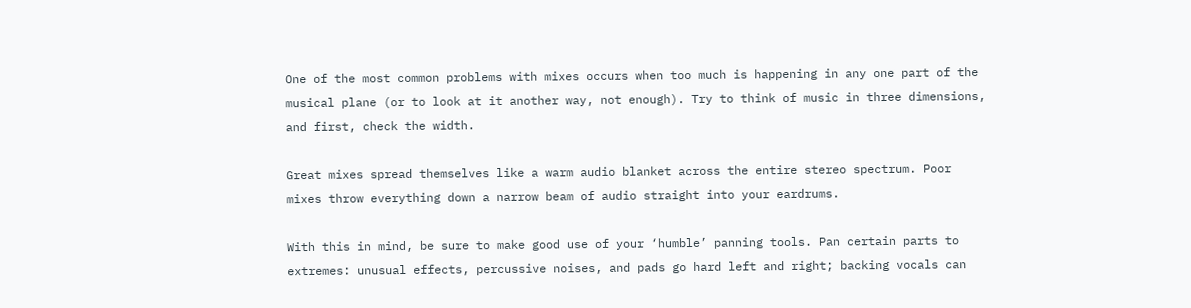One of the most common problems with mixes occurs when too much is happening in any one part of the musical plane (or to look at it another way, not enough). Try to think of music in three dimensions, and first, check the width.

Great mixes spread themselves like a warm audio blanket across the entire stereo spectrum. Poor mixes throw everything down a narrow beam of audio straight into your eardrums.

With this in mind, be sure to make good use of your ‘humble’ panning tools. Pan certain parts to extremes: unusual effects, percussive noises, and pads go hard left and right; backing vocals can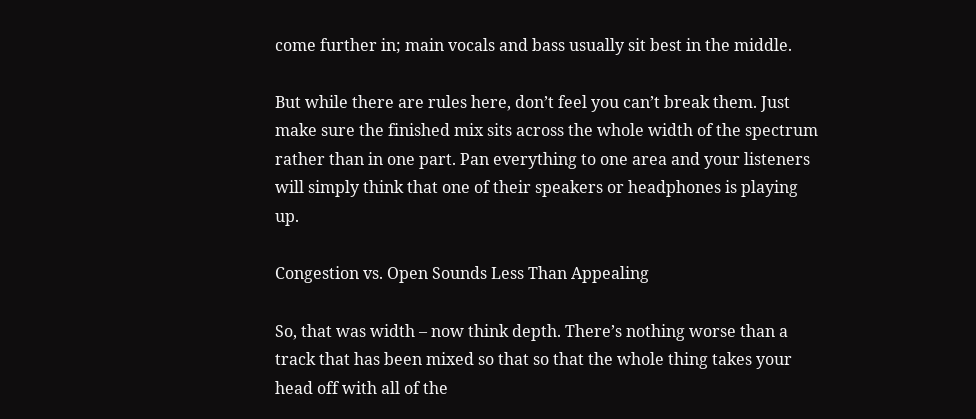come further in; main vocals and bass usually sit best in the middle.

But while there are rules here, don’t feel you can’t break them. Just make sure the finished mix sits across the whole width of the spectrum rather than in one part. Pan everything to one area and your listeners will simply think that one of their speakers or headphones is playing up.

Congestion vs. Open Sounds Less Than Appealing

So, that was width – now think depth. There’s nothing worse than a track that has been mixed so that so that the whole thing takes your head off with all of the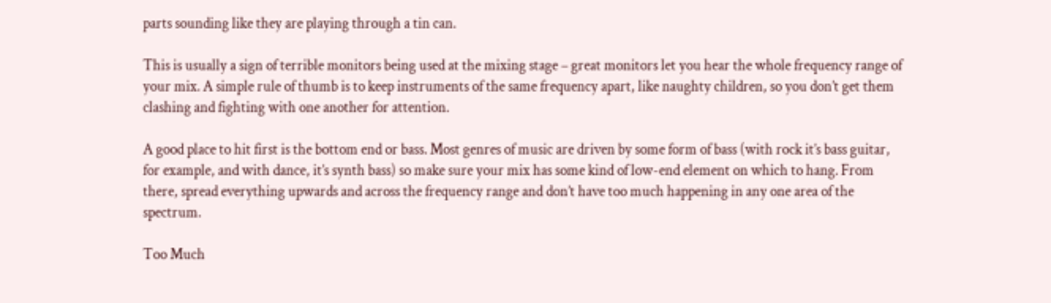parts sounding like they are playing through a tin can.

This is usually a sign of terrible monitors being used at the mixing stage – great monitors let you hear the whole frequency range of your mix. A simple rule of thumb is to keep instruments of the same frequency apart, like naughty children, so you don’t get them clashing and fighting with one another for attention.

A good place to hit first is the bottom end or bass. Most genres of music are driven by some form of bass (with rock it’s bass guitar, for example, and with dance, it’s synth bass) so make sure your mix has some kind of low-end element on which to hang. From there, spread everything upwards and across the frequency range and don’t have too much happening in any one area of the spectrum.

Too Much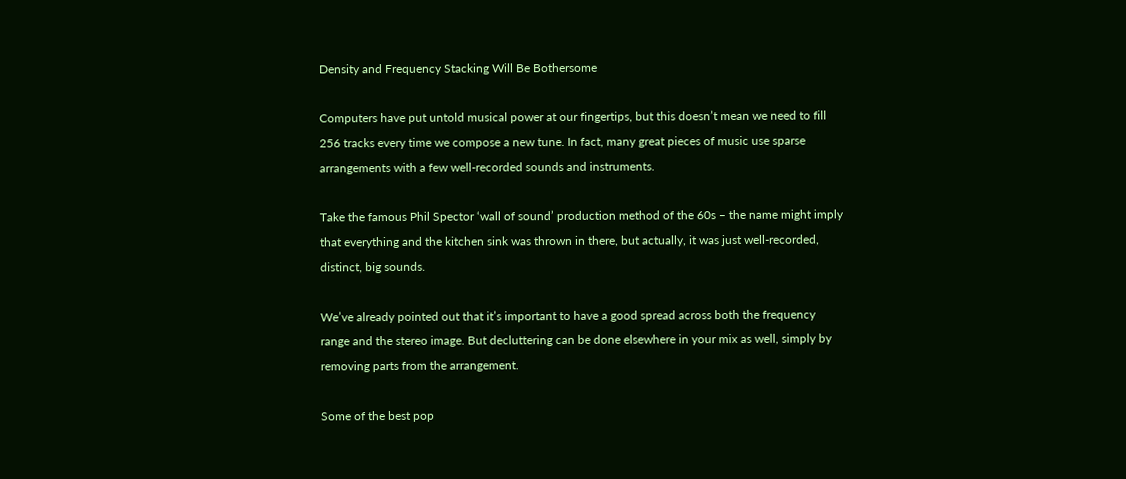Density and Frequency Stacking Will Be Bothersome

Computers have put untold musical power at our fingertips, but this doesn’t mean we need to fill 256 tracks every time we compose a new tune. In fact, many great pieces of music use sparse arrangements with a few well-recorded sounds and instruments.

Take the famous Phil Spector ‘wall of sound’ production method of the 60s – the name might imply that everything and the kitchen sink was thrown in there, but actually, it was just well-recorded, distinct, big sounds.

We’ve already pointed out that it’s important to have a good spread across both the frequency range and the stereo image. But decluttering can be done elsewhere in your mix as well, simply by removing parts from the arrangement.

Some of the best pop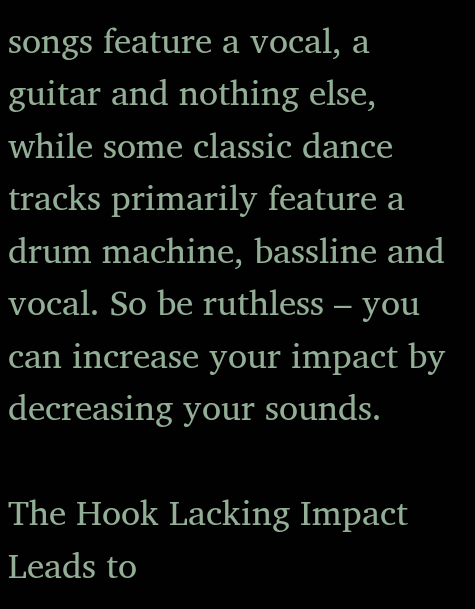songs feature a vocal, a guitar and nothing else, while some classic dance tracks primarily feature a drum machine, bassline and vocal. So be ruthless – you can increase your impact by decreasing your sounds.

The Hook Lacking Impact Leads to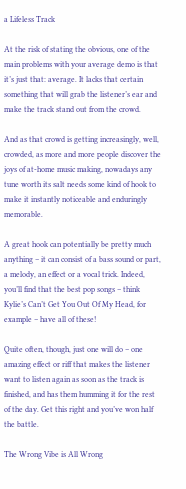a Lifeless Track

At the risk of stating the obvious, one of the main problems with your average demo is that it’s just that: average. It lacks that certain something that will grab the listener’s ear and make the track stand out from the crowd.

And as that crowd is getting increasingly, well, crowded, as more and more people discover the joys of at-home music making, nowadays any tune worth its salt needs some kind of hook to make it instantly noticeable and enduringly memorable.

A great hook can potentially be pretty much anything – it can consist of a bass sound or part, a melody, an effect or a vocal trick. Indeed, you’ll find that the best pop songs – think Kylie’s Can’t Get You Out Of My Head, for example – have all of these!

Quite often, though, just one will do – one amazing effect or riff that makes the listener want to listen again as soon as the track is finished, and has them humming it for the rest of the day. Get this right and you’ve won half the battle.

The Wrong Vibe is All Wrong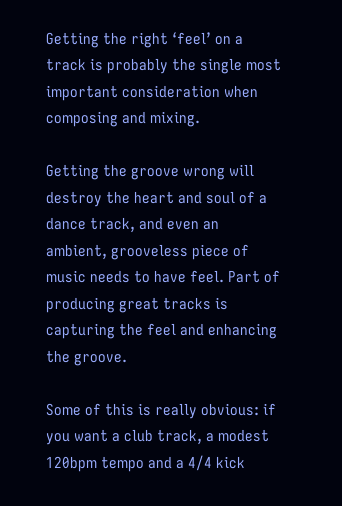Getting the right ‘feel’ on a track is probably the single most important consideration when composing and mixing.

Getting the groove wrong will destroy the heart and soul of a dance track, and even an ambient, grooveless piece of music needs to have feel. Part of producing great tracks is capturing the feel and enhancing the groove.

Some of this is really obvious: if you want a club track, a modest 120bpm tempo and a 4/4 kick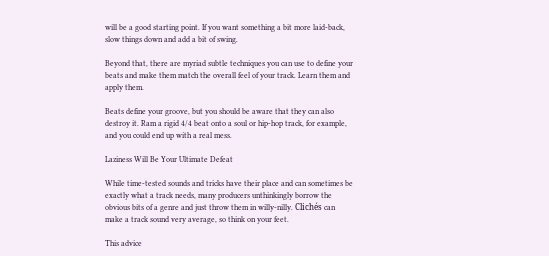will be a good starting point. If you want something a bit more laid-back, slow things down and add a bit of swing.

Beyond that, there are myriad subtle techniques you can use to define your beats and make them match the overall feel of your track. Learn them and apply them.

Beats define your groove, but you should be aware that they can also destroy it. Ram a rigid 4/4 beat onto a soul or hip-hop track, for example, and you could end up with a real mess.

Laziness Will Be Your Ultimate Defeat

While time-tested sounds and tricks have their place and can sometimes be exactly what a track needs, many producers unthinkingly borrow the obvious bits of a genre and just throw them in willy-nilly. Clichés can make a track sound very average, so think on your feet.

This advice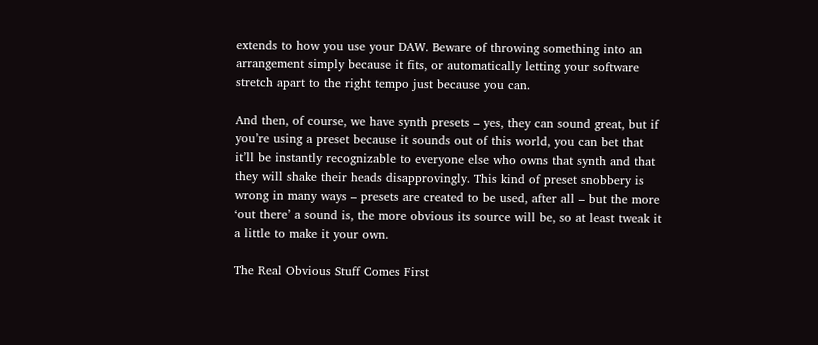extends to how you use your DAW. Beware of throwing something into an arrangement simply because it fits, or automatically letting your software stretch apart to the right tempo just because you can.

And then, of course, we have synth presets – yes, they can sound great, but if you’re using a preset because it sounds out of this world, you can bet that it’ll be instantly recognizable to everyone else who owns that synth and that they will shake their heads disapprovingly. This kind of preset snobbery is wrong in many ways – presets are created to be used, after all – but the more ‘out there’ a sound is, the more obvious its source will be, so at least tweak it a little to make it your own.

The Real Obvious Stuff Comes First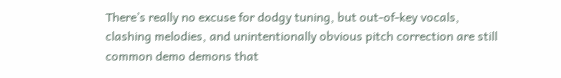There’s really no excuse for dodgy tuning, but out-of-key vocals, clashing melodies, and unintentionally obvious pitch correction are still common demo demons that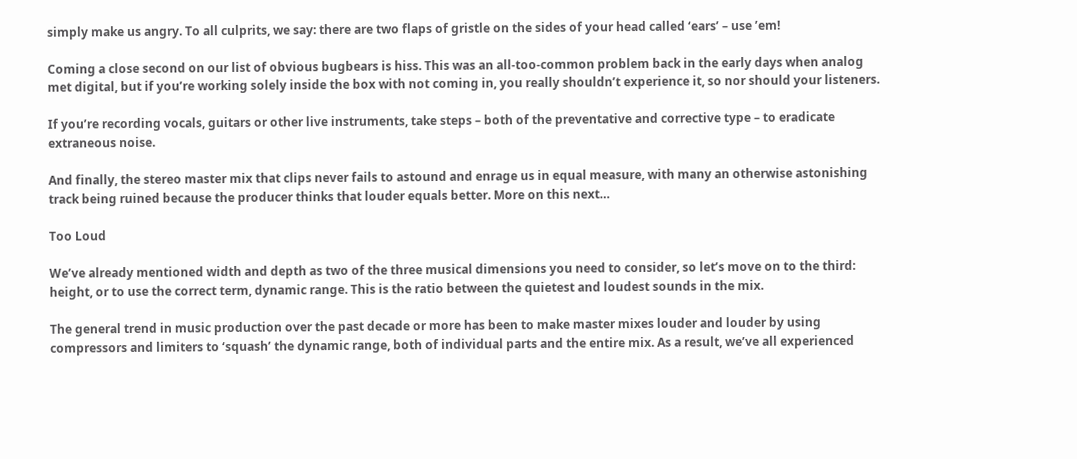simply make us angry. To all culprits, we say: there are two flaps of gristle on the sides of your head called ‘ears’ – use ’em!

Coming a close second on our list of obvious bugbears is hiss. This was an all-too-common problem back in the early days when analog met digital, but if you’re working solely inside the box with not coming in, you really shouldn’t experience it, so nor should your listeners.

If you’re recording vocals, guitars or other live instruments, take steps – both of the preventative and corrective type – to eradicate extraneous noise.

And finally, the stereo master mix that clips never fails to astound and enrage us in equal measure, with many an otherwise astonishing track being ruined because the producer thinks that louder equals better. More on this next…

Too Loud

We’ve already mentioned width and depth as two of the three musical dimensions you need to consider, so let’s move on to the third: height, or to use the correct term, dynamic range. This is the ratio between the quietest and loudest sounds in the mix.

The general trend in music production over the past decade or more has been to make master mixes louder and louder by using compressors and limiters to ‘squash’ the dynamic range, both of individual parts and the entire mix. As a result, we’ve all experienced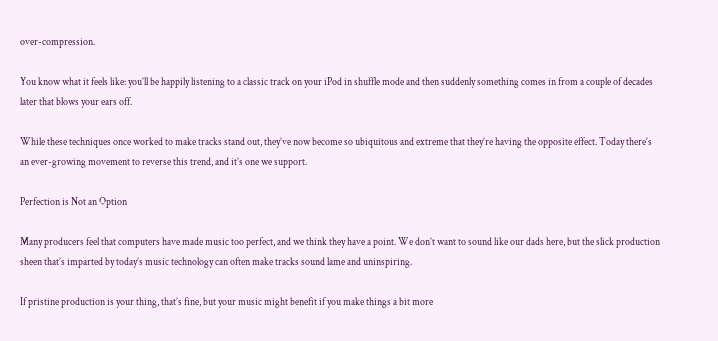over-compression.

You know what it feels like: you’ll be happily listening to a classic track on your iPod in shuffle mode and then suddenly something comes in from a couple of decades later that blows your ears off.

While these techniques once worked to make tracks stand out, they’ve now become so ubiquitous and extreme that they’re having the opposite effect. Today there’s an ever-growing movement to reverse this trend, and it’s one we support.

Perfection is Not an Option

Many producers feel that computers have made music too perfect, and we think they have a point. We don’t want to sound like our dads here, but the slick production sheen that’s imparted by today’s music technology can often make tracks sound lame and uninspiring.

If pristine production is your thing, that’s fine, but your music might benefit if you make things a bit more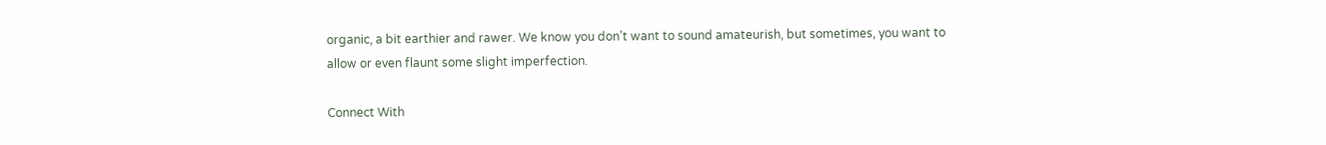organic, a bit earthier and rawer. We know you don’t want to sound amateurish, but sometimes, you want to allow or even flaunt some slight imperfection.

Connect With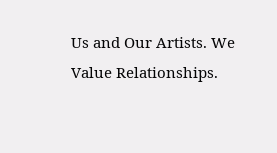Us and Our Artists. We Value Relationships.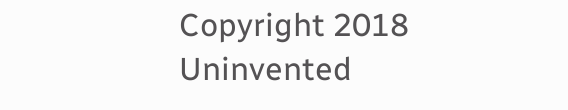Copyright 2018 Uninvented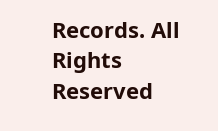Records. All Rights Reserved